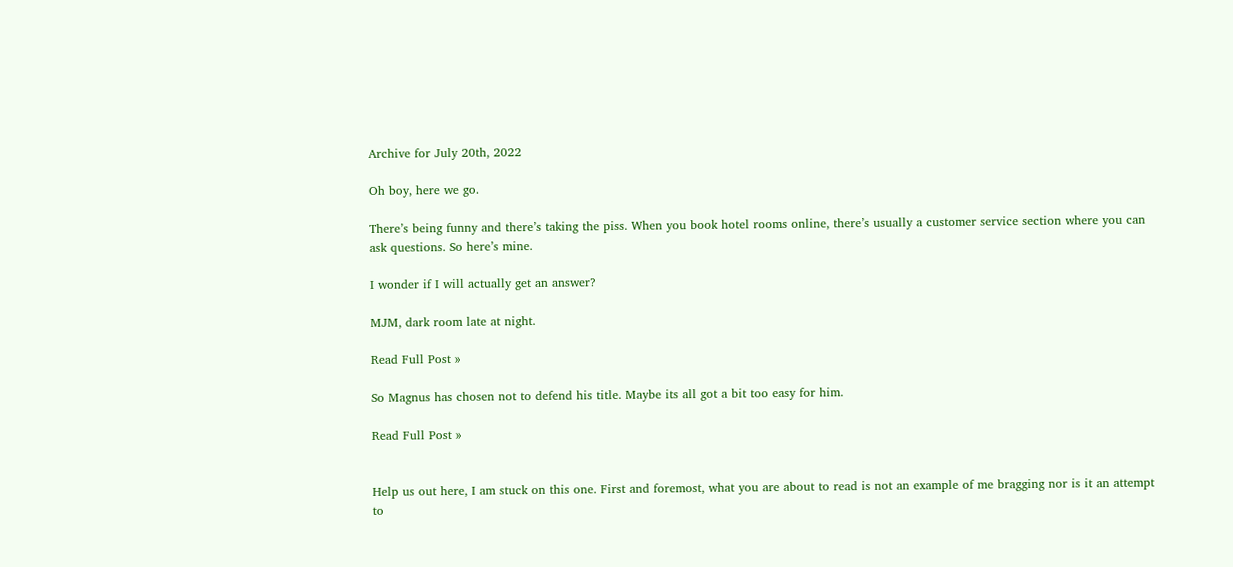Archive for July 20th, 2022

Oh boy, here we go.

There’s being funny and there’s taking the piss. When you book hotel rooms online, there’s usually a customer service section where you can ask questions. So here’s mine.

I wonder if I will actually get an answer?

MJM, dark room late at night.

Read Full Post »

So Magnus has chosen not to defend his title. Maybe its all got a bit too easy for him.

Read Full Post »


Help us out here, I am stuck on this one. First and foremost, what you are about to read is not an example of me bragging nor is it an attempt to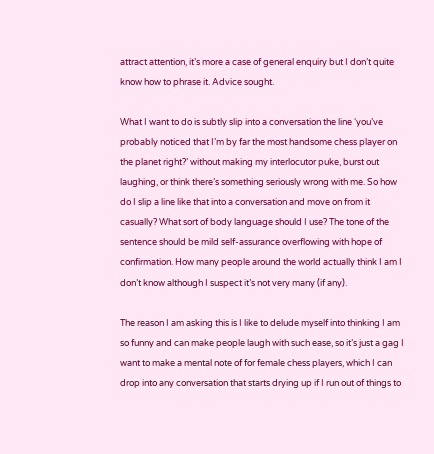attract attention, it’s more a case of general enquiry but I don’t quite know how to phrase it. Advice sought.

What I want to do is subtly slip into a conversation the line ‘you’ve probably noticed that I’m by far the most handsome chess player on the planet right?’ without making my interlocutor puke, burst out laughing, or think there’s something seriously wrong with me. So how do I slip a line like that into a conversation and move on from it casually? What sort of body language should I use? The tone of the sentence should be mild self-assurance overflowing with hope of confirmation. How many people around the world actually think I am I don’t know although I suspect it’s not very many (if any).

The reason I am asking this is I like to delude myself into thinking I am so funny and can make people laugh with such ease, so it’s just a gag I want to make a mental note of for female chess players, which I can drop into any conversation that starts drying up if I run out of things to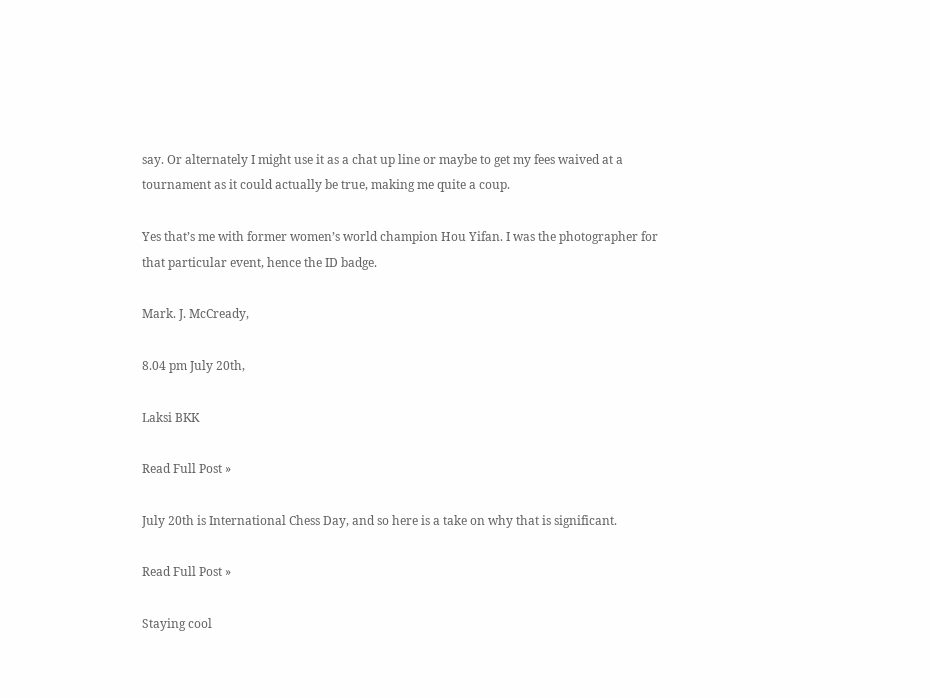say. Or alternately I might use it as a chat up line or maybe to get my fees waived at a tournament as it could actually be true, making me quite a coup.

Yes that’s me with former women’s world champion Hou Yifan. I was the photographer for that particular event, hence the ID badge.

Mark. J. McCready,

8.04 pm July 20th,

Laksi BKK

Read Full Post »

July 20th is International Chess Day, and so here is a take on why that is significant.

Read Full Post »

Staying cool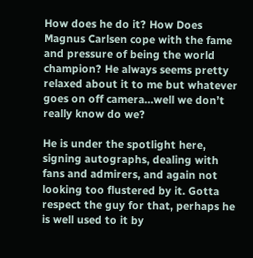How does he do it? How Does Magnus Carlsen cope with the fame and pressure of being the world champion? He always seems pretty relaxed about it to me but whatever goes on off camera…well we don’t really know do we?

He is under the spotlight here, signing autographs, dealing with fans and admirers, and again not looking too flustered by it. Gotta respect the guy for that, perhaps he is well used to it by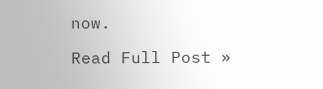now.

Read Full Post »